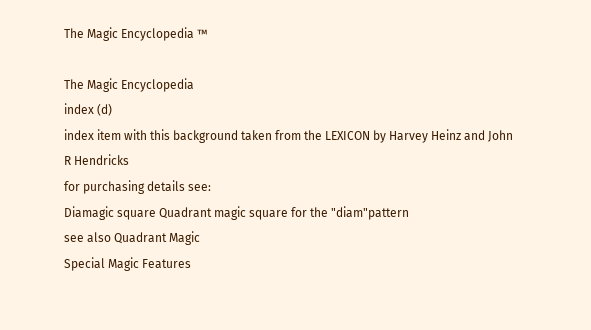The Magic Encyclopedia ™

The Magic Encyclopedia
index (d)
index item with this background taken from the LEXICON by Harvey Heinz and John R Hendricks
for purchasing details see:
Diamagic square Quadrant magic square for the "diam"pattern
see also Quadrant Magic
Special Magic Features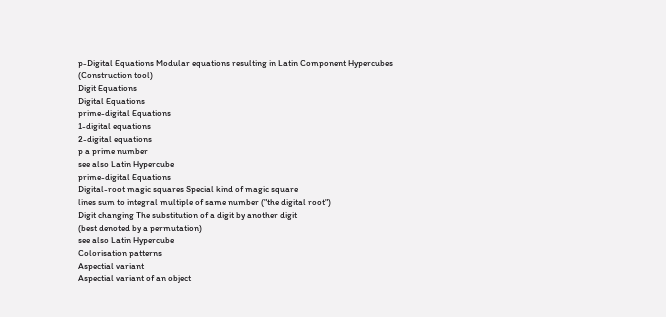p-Digital Equations Modular equations resulting in Latin Component Hypercubes
(Construction tool)
Digit Equations
Digital Equations
prime-digital Equations
1-digital equations
2-digital equations
p a prime number
see also Latin Hypercube
prime-digital Equations
Digital-root magic squares Special kind of magic square
lines sum to integral multiple of same number ("the digital root")
Digit changing The substitution of a digit by another digit
(best denoted by a permutation)
see also Latin Hypercube
Colorisation patterns
Aspectial variant
Aspectial variant of an object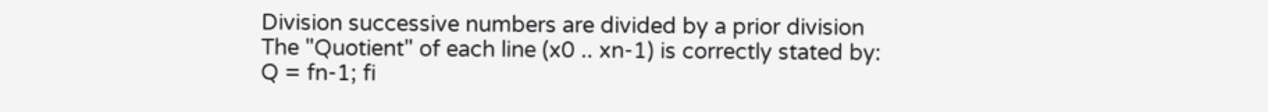Division successive numbers are divided by a prior division
The "Quotient" of each line (x0 .. xn-1) is correctly stated by:
Q = fn-1; fi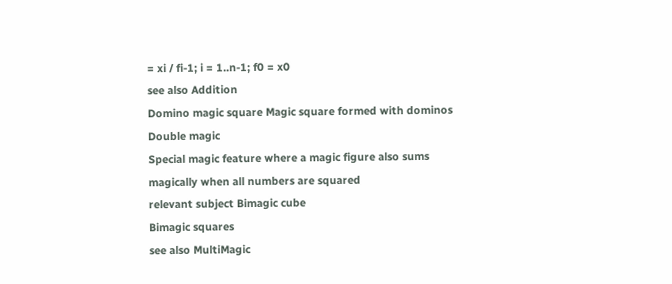= xi / fi-1; i = 1..n-1; f0 = x0
see also Addition
Domino magic square Magic square formed with dominos
Double magic
Special magic feature where a magic figure also sums
magically when all numbers are squared
relevant subject Bimagic cube
Bimagic squares
see also MultiMagic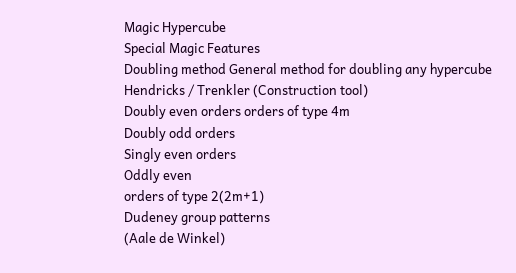Magic Hypercube
Special Magic Features
Doubling method General method for doubling any hypercube
Hendricks / Trenkler (Construction tool)
Doubly even orders orders of type 4m
Doubly odd orders
Singly even orders
Oddly even
orders of type 2(2m+1)
Dudeney group patterns
(Aale de Winkel)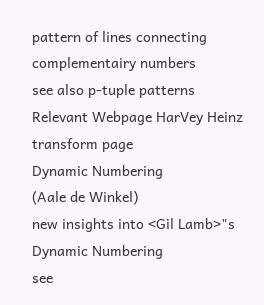pattern of lines connecting complementairy numbers
see also p-tuple patterns
Relevant Webpage HarVey Heinz transform page
Dynamic Numbering
(Aale de Winkel)
new insights into <Gil Lamb>"s Dynamic Numbering
see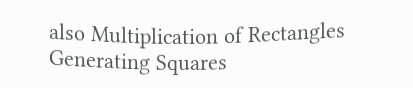also Multiplication of Rectangles
Generating Squares